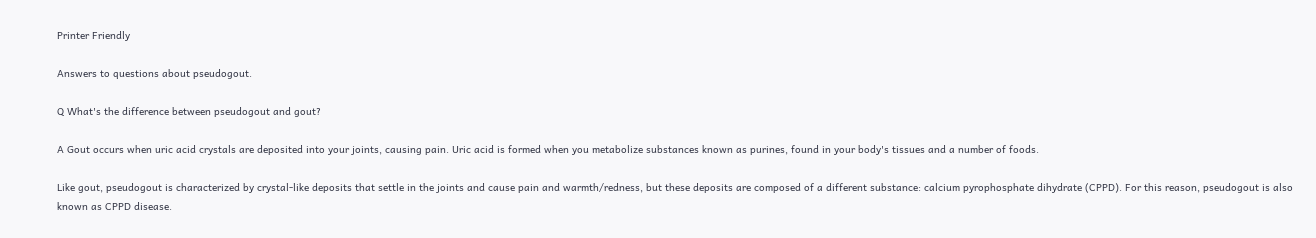Printer Friendly

Answers to questions about pseudogout.

Q What's the difference between pseudogout and gout?

A Gout occurs when uric acid crystals are deposited into your joints, causing pain. Uric acid is formed when you metabolize substances known as purines, found in your body's tissues and a number of foods.

Like gout, pseudogout is characterized by crystal-like deposits that settle in the joints and cause pain and warmth/redness, but these deposits are composed of a different substance: calcium pyrophosphate dihydrate (CPPD). For this reason, pseudogout is also known as CPPD disease.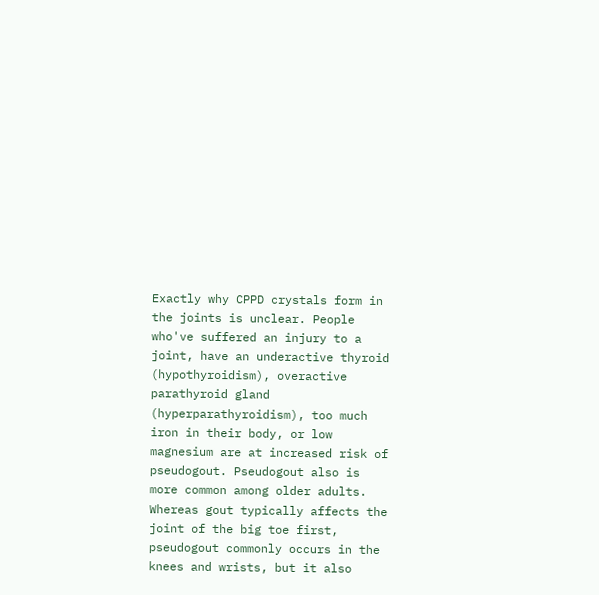Exactly why CPPD crystals form in the joints is unclear. People who've suffered an injury to a joint, have an underactive thyroid (hypothyroidism), overactive parathyroid gland (hyperparathyroidism), too much iron in their body, or low magnesium are at increased risk of pseudogout. Pseudogout also is more common among older adults. Whereas gout typically affects the joint of the big toe first, pseudogout commonly occurs in the knees and wrists, but it also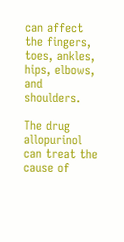can affect the fingers, toes, ankles, hips, elbows, and shoulders.

The drug allopurinol can treat the cause of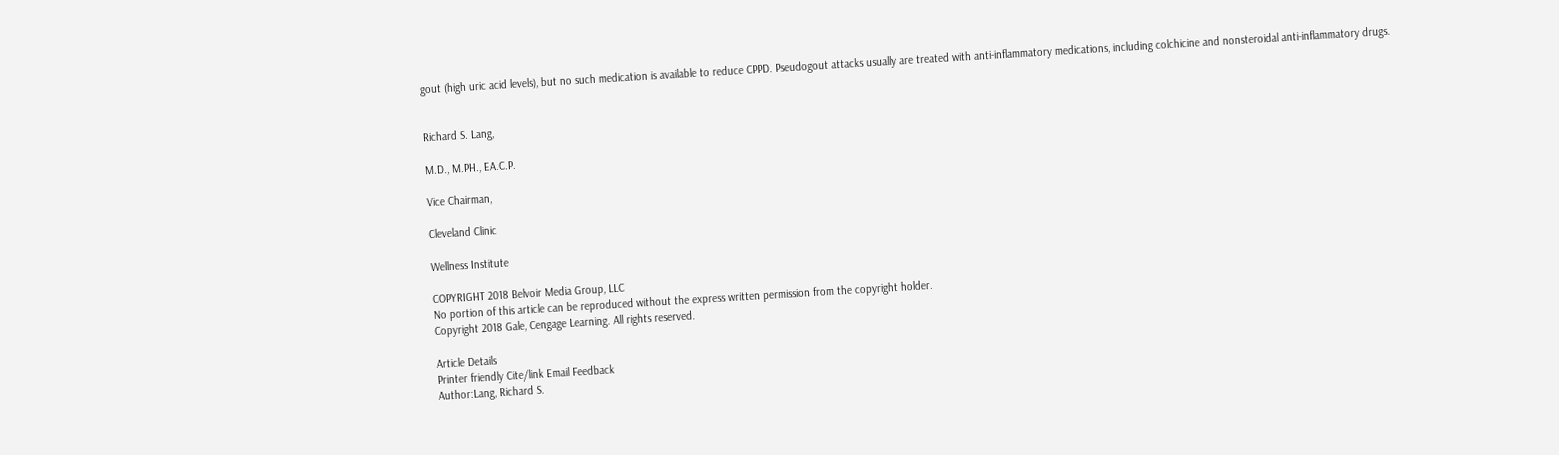gout (high uric acid levels), but no such medication is available to reduce CPPD. Pseudogout attacks usually are treated with anti-inflammatory medications, including colchicine and nonsteroidal anti-inflammatory drugs.


Richard S. Lang,

M.D., M.PH., EA.C.P.

Vice Chairman,

Cleveland Clinic

Wellness Institute

COPYRIGHT 2018 Belvoir Media Group, LLC
No portion of this article can be reproduced without the express written permission from the copyright holder.
Copyright 2018 Gale, Cengage Learning. All rights reserved.

Article Details
Printer friendly Cite/link Email Feedback
Author:Lang, Richard S.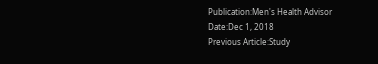Publication:Men's Health Advisor
Date:Dec 1, 2018
Previous Article:Study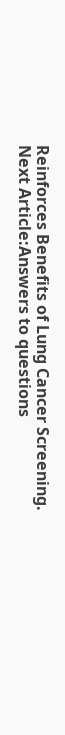Reinforces Benefits of Lung Cancer Screening.
Next Article:Answers to questions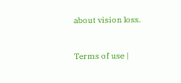about vision loss.

Terms of use |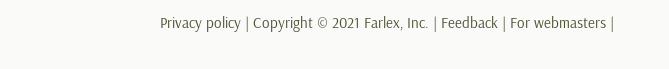Privacy policy | Copyright © 2021 Farlex, Inc. | Feedback | For webmasters |